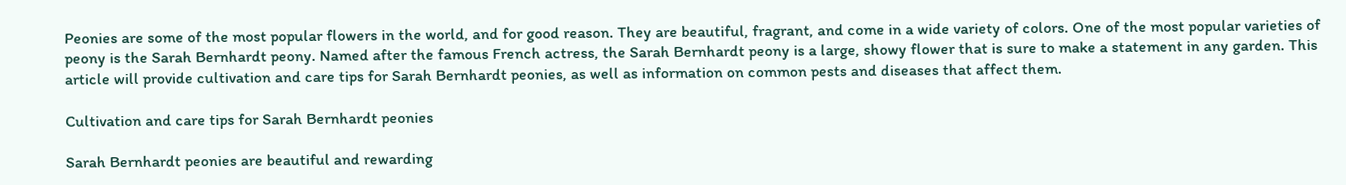Peonies are some of the most popular flowers in the world, and for good reason. They are beautiful, fragrant, and come in a wide variety of colors. One of the most popular varieties of peony is the Sarah Bernhardt peony. Named after the famous French actress, the Sarah Bernhardt peony is a large, showy flower that is sure to make a statement in any garden. This article will provide cultivation and care tips for Sarah Bernhardt peonies, as well as information on common pests and diseases that affect them.

Cultivation and care tips for Sarah Bernhardt peonies

Sarah Bernhardt peonies are beautiful and rewarding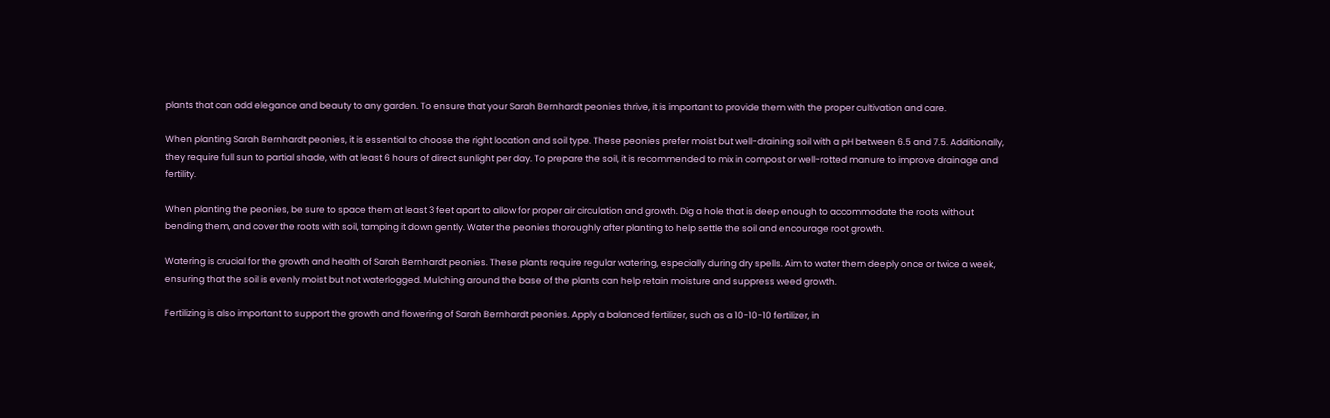plants that can add elegance and beauty to any garden. To ensure that your Sarah Bernhardt peonies thrive, it is important to provide them with the proper cultivation and care.

When planting Sarah Bernhardt peonies, it is essential to choose the right location and soil type. These peonies prefer moist but well-draining soil with a pH between 6.5 and 7.5. Additionally, they require full sun to partial shade, with at least 6 hours of direct sunlight per day. To prepare the soil, it is recommended to mix in compost or well-rotted manure to improve drainage and fertility.

When planting the peonies, be sure to space them at least 3 feet apart to allow for proper air circulation and growth. Dig a hole that is deep enough to accommodate the roots without bending them, and cover the roots with soil, tamping it down gently. Water the peonies thoroughly after planting to help settle the soil and encourage root growth.

Watering is crucial for the growth and health of Sarah Bernhardt peonies. These plants require regular watering, especially during dry spells. Aim to water them deeply once or twice a week, ensuring that the soil is evenly moist but not waterlogged. Mulching around the base of the plants can help retain moisture and suppress weed growth.

Fertilizing is also important to support the growth and flowering of Sarah Bernhardt peonies. Apply a balanced fertilizer, such as a 10-10-10 fertilizer, in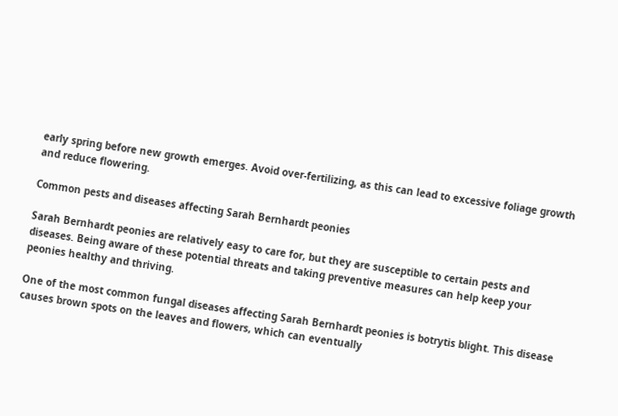early spring before new growth emerges. Avoid over-fertilizing, as this can lead to excessive foliage growth and reduce flowering.

Common pests and diseases affecting Sarah Bernhardt peonies

Sarah Bernhardt peonies are relatively easy to care for, but they are susceptible to certain pests and diseases. Being aware of these potential threats and taking preventive measures can help keep your peonies healthy and thriving.

One of the most common fungal diseases affecting Sarah Bernhardt peonies is botrytis blight. This disease causes brown spots on the leaves and flowers, which can eventually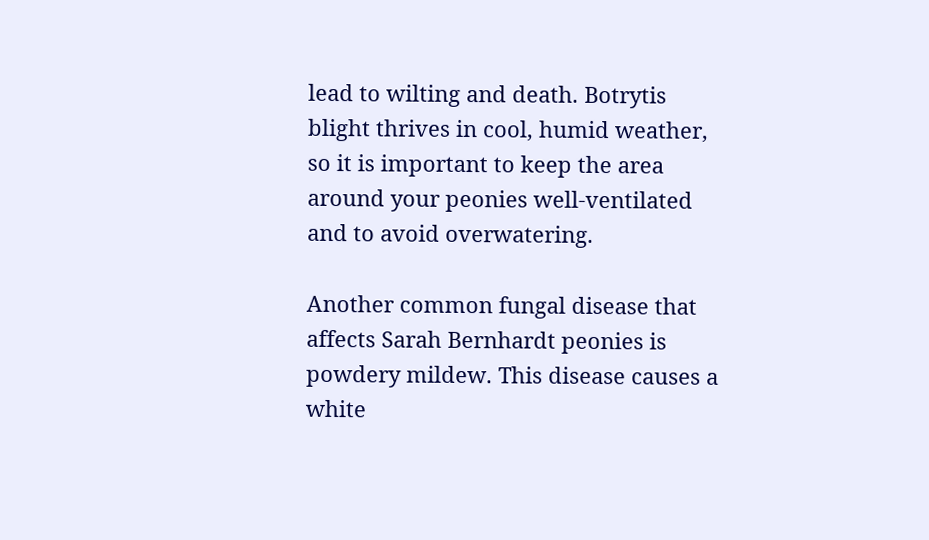lead to wilting and death. Botrytis blight thrives in cool, humid weather, so it is important to keep the area around your peonies well-ventilated and to avoid overwatering.

Another common fungal disease that affects Sarah Bernhardt peonies is powdery mildew. This disease causes a white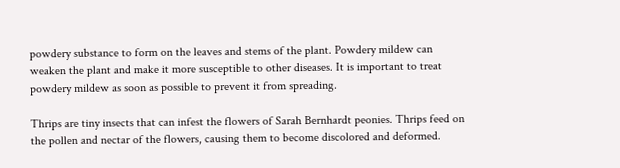powdery substance to form on the leaves and stems of the plant. Powdery mildew can weaken the plant and make it more susceptible to other diseases. It is important to treat powdery mildew as soon as possible to prevent it from spreading.

Thrips are tiny insects that can infest the flowers of Sarah Bernhardt peonies. Thrips feed on the pollen and nectar of the flowers, causing them to become discolored and deformed.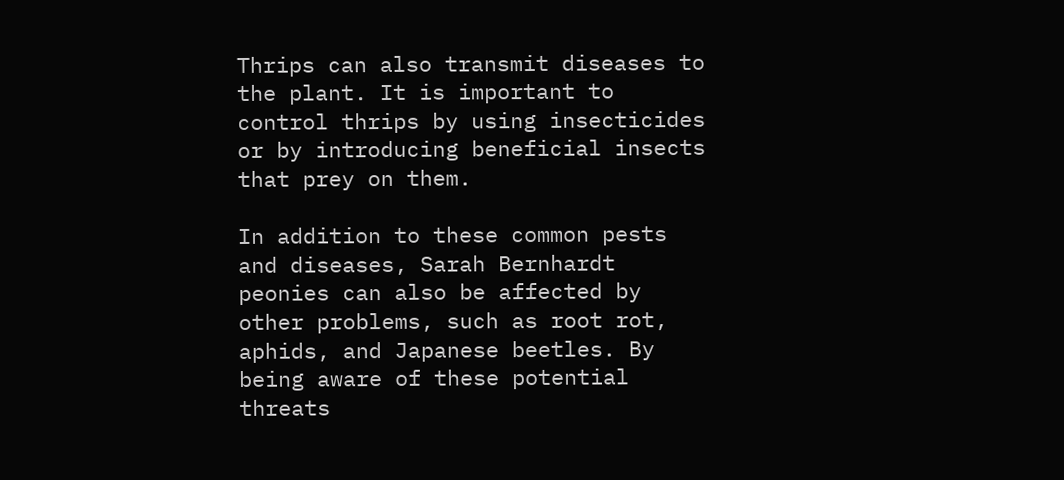Thrips can also transmit diseases to the plant. It is important to control thrips by using insecticides or by introducing beneficial insects that prey on them.

In addition to these common pests and diseases, Sarah Bernhardt peonies can also be affected by other problems, such as root rot, aphids, and Japanese beetles. By being aware of these potential threats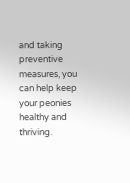and taking preventive measures, you can help keep your peonies healthy and thriving.